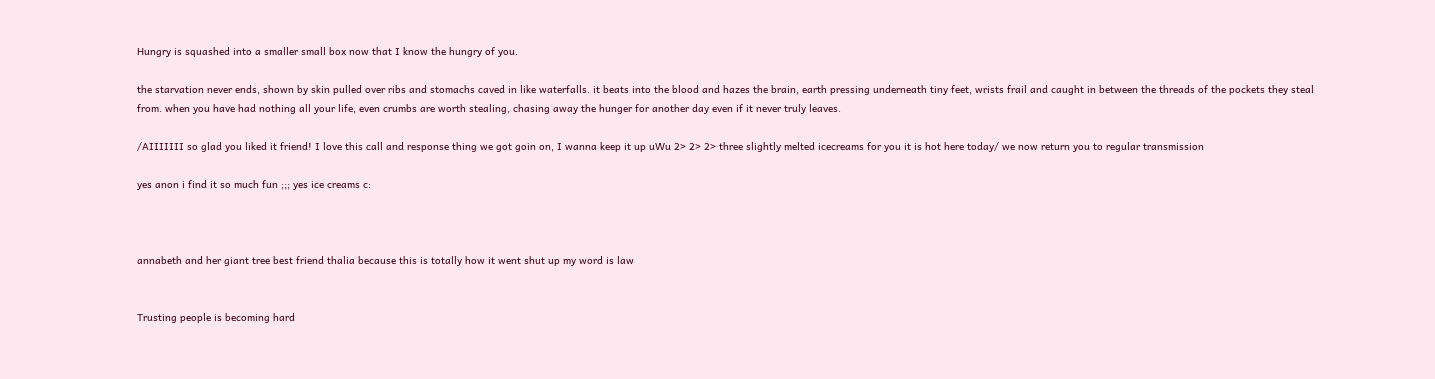Hungry is squashed into a smaller small box now that I know the hungry of you.

the starvation never ends, shown by skin pulled over ribs and stomachs caved in like waterfalls. it beats into the blood and hazes the brain, earth pressing underneath tiny feet, wrists frail and caught in between the threads of the pockets they steal from. when you have had nothing all your life, even crumbs are worth stealing, chasing away the hunger for another day even if it never truly leaves.

/AIIIIIII so glad you liked it friend! I love this call and response thing we got goin on, I wanna keep it up uWu 2> 2> 2> three slightly melted icecreams for you it is hot here today/ we now return you to regular transmission

yes anon i find it so much fun ;;; yes ice creams c:



annabeth and her giant tree best friend thalia because this is totally how it went shut up my word is law


Trusting people is becoming hard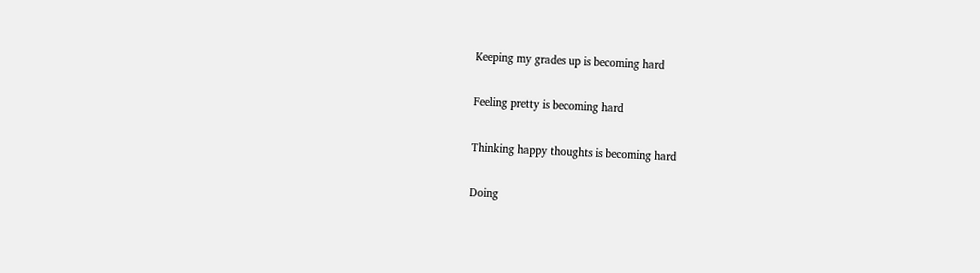Keeping my grades up is becoming hard

Feeling pretty is becoming hard

Thinking happy thoughts is becoming hard

Doing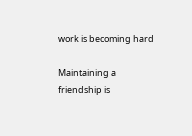work is becoming hard

Maintaining a friendship is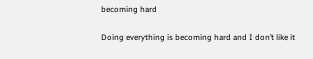becoming hard

Doing everything is becoming hard and I don’t like it